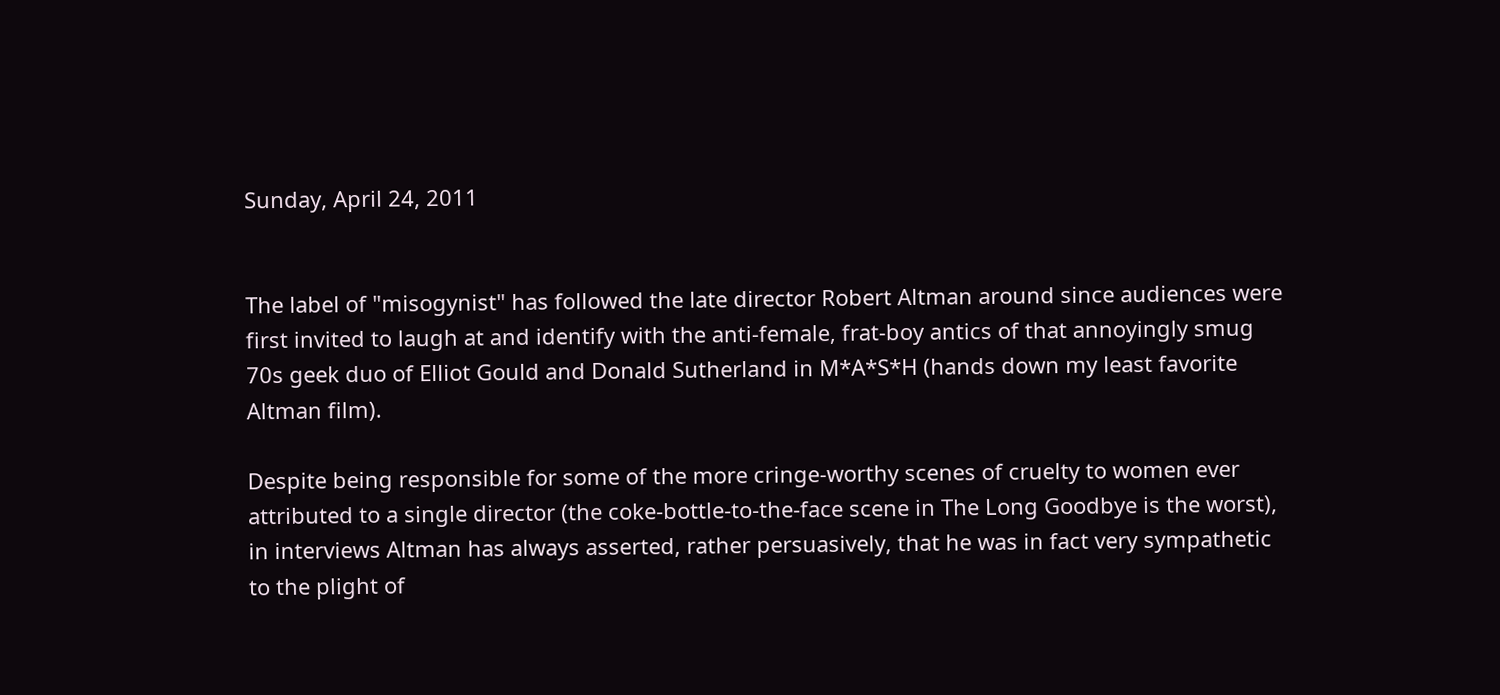Sunday, April 24, 2011


The label of "misogynist" has followed the late director Robert Altman around since audiences were first invited to laugh at and identify with the anti-female, frat-boy antics of that annoyingly smug 70s geek duo of Elliot Gould and Donald Sutherland in M*A*S*H (hands down my least favorite Altman film).

Despite being responsible for some of the more cringe-worthy scenes of cruelty to women ever attributed to a single director (the coke-bottle-to-the-face scene in The Long Goodbye is the worst), in interviews Altman has always asserted, rather persuasively, that he was in fact very sympathetic to the plight of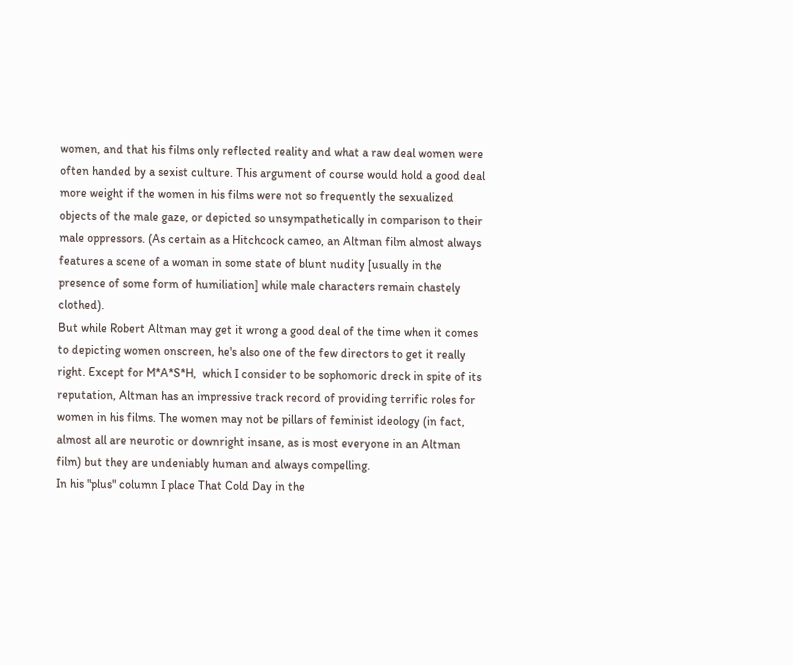women, and that his films only reflected reality and what a raw deal women were often handed by a sexist culture. This argument of course would hold a good deal more weight if the women in his films were not so frequently the sexualized objects of the male gaze, or depicted so unsympathetically in comparison to their male oppressors. (As certain as a Hitchcock cameo, an Altman film almost always features a scene of a woman in some state of blunt nudity [usually in the presence of some form of humiliation] while male characters remain chastely clothed).
But while Robert Altman may get it wrong a good deal of the time when it comes to depicting women onscreen, he's also one of the few directors to get it really right. Except for M*A*S*H,  which I consider to be sophomoric dreck in spite of its reputation, Altman has an impressive track record of providing terrific roles for women in his films. The women may not be pillars of feminist ideology (in fact, almost all are neurotic or downright insane, as is most everyone in an Altman film) but they are undeniably human and always compelling.
In his "plus" column I place That Cold Day in the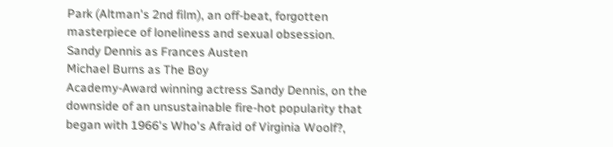Park (Altman's 2nd film), an off-beat, forgotten masterpiece of loneliness and sexual obsession.
Sandy Dennis as Frances Austen
Michael Burns as The Boy
Academy-Award winning actress Sandy Dennis, on the downside of an unsustainable fire-hot popularity that began with 1966's Who's Afraid of Virginia Woolf?,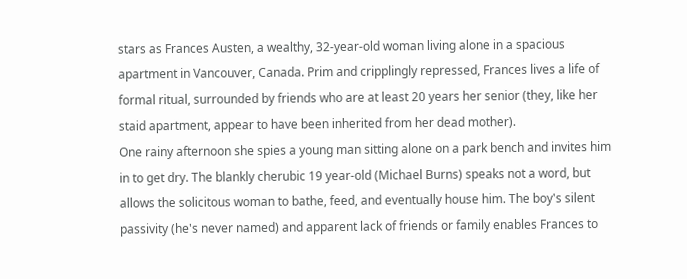stars as Frances Austen, a wealthy, 32-year-old woman living alone in a spacious apartment in Vancouver, Canada. Prim and cripplingly repressed, Frances lives a life of formal ritual, surrounded by friends who are at least 20 years her senior (they, like her staid apartment, appear to have been inherited from her dead mother).
One rainy afternoon she spies a young man sitting alone on a park bench and invites him in to get dry. The blankly cherubic 19 year-old (Michael Burns) speaks not a word, but allows the solicitous woman to bathe, feed, and eventually house him. The boy's silent passivity (he's never named) and apparent lack of friends or family enables Frances to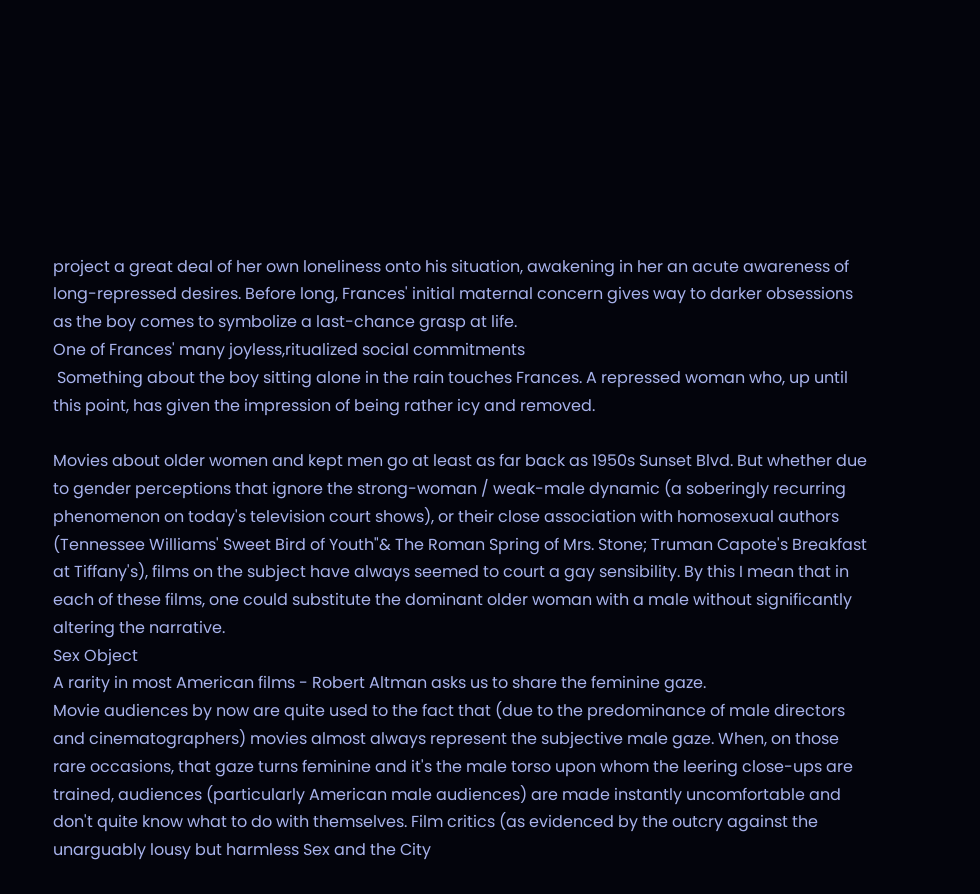project a great deal of her own loneliness onto his situation, awakening in her an acute awareness of long-repressed desires. Before long, Frances' initial maternal concern gives way to darker obsessions as the boy comes to symbolize a last-chance grasp at life.
One of Frances' many joyless,ritualized social commitments
 Something about the boy sitting alone in the rain touches Frances. A repressed woman who, up until this point, has given the impression of being rather icy and removed.

Movies about older women and kept men go at least as far back as 1950s Sunset Blvd. But whether due to gender perceptions that ignore the strong-woman / weak-male dynamic (a soberingly recurring phenomenon on today's television court shows), or their close association with homosexual authors (Tennessee Williams' Sweet Bird of Youth"& The Roman Spring of Mrs. Stone; Truman Capote's Breakfast at Tiffany's), films on the subject have always seemed to court a gay sensibility. By this I mean that in each of these films, one could substitute the dominant older woman with a male without significantly altering the narrative.
Sex Object
A rarity in most American films - Robert Altman asks us to share the feminine gaze.
Movie audiences by now are quite used to the fact that (due to the predominance of male directors and cinematographers) movies almost always represent the subjective male gaze. When, on those rare occasions, that gaze turns feminine and it's the male torso upon whom the leering close-ups are trained, audiences (particularly American male audiences) are made instantly uncomfortable and don't quite know what to do with themselves. Film critics (as evidenced by the outcry against the unarguably lousy but harmless Sex and the City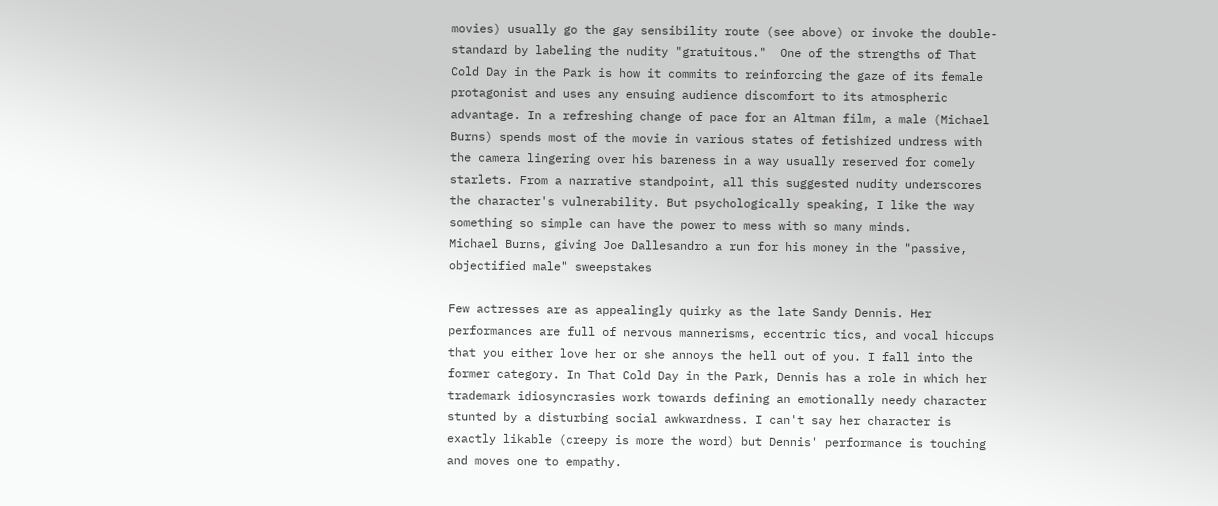movies) usually go the gay sensibility route (see above) or invoke the double-standard by labeling the nudity "gratuitous."  One of the strengths of That Cold Day in the Park is how it commits to reinforcing the gaze of its female protagonist and uses any ensuing audience discomfort to its atmospheric advantage. In a refreshing change of pace for an Altman film, a male (Michael Burns) spends most of the movie in various states of fetishized undress with the camera lingering over his bareness in a way usually reserved for comely starlets. From a narrative standpoint, all this suggested nudity underscores the character's vulnerability. But psychologically speaking, I like the way something so simple can have the power to mess with so many minds.
Michael Burns, giving Joe Dallesandro a run for his money in the "passive, objectified male" sweepstakes

Few actresses are as appealingly quirky as the late Sandy Dennis. Her performances are full of nervous mannerisms, eccentric tics, and vocal hiccups that you either love her or she annoys the hell out of you. I fall into the former category. In That Cold Day in the Park, Dennis has a role in which her trademark idiosyncrasies work towards defining an emotionally needy character stunted by a disturbing social awkwardness. I can't say her character is exactly likable (creepy is more the word) but Dennis' performance is touching and moves one to empathy.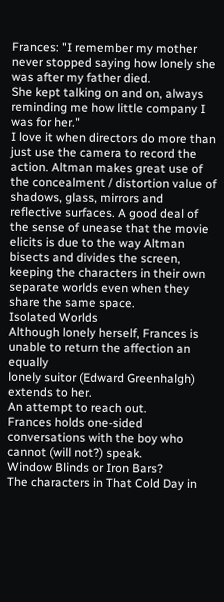Frances: "I remember my mother never stopped saying how lonely she was after my father died.
She kept talking on and on, always reminding me how little company I was for her."
I love it when directors do more than just use the camera to record the action. Altman makes great use of the concealment / distortion value of shadows, glass, mirrors and reflective surfaces. A good deal of the sense of unease that the movie elicits is due to the way Altman bisects and divides the screen, keeping the characters in their own separate worlds even when they share the same space.
Isolated Worlds
Although lonely herself, Frances is unable to return the affection an equally
lonely suitor (Edward Greenhalgh) extends to her.
An attempt to reach out.
Frances holds one-sided  conversations with the boy who cannot (will not?) speak.
Window Blinds or Iron Bars?
The characters in That Cold Day in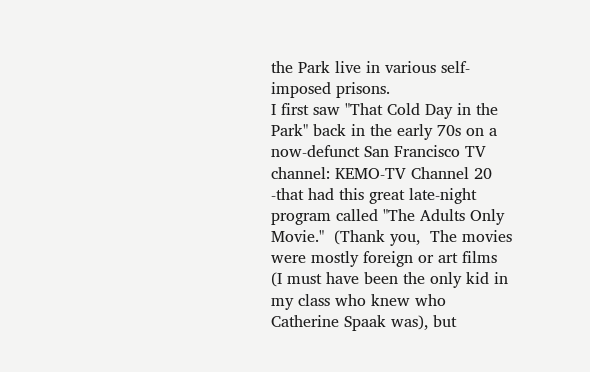the Park live in various self-imposed prisons.
I first saw "That Cold Day in the Park" back in the early 70s on a now-defunct San Francisco TV channel: KEMO-TV Channel 20 -that had this great late-night program called "The Adults Only Movie."  (Thank you,  The movies were mostly foreign or art films (I must have been the only kid in my class who knew who Catherine Spaak was), but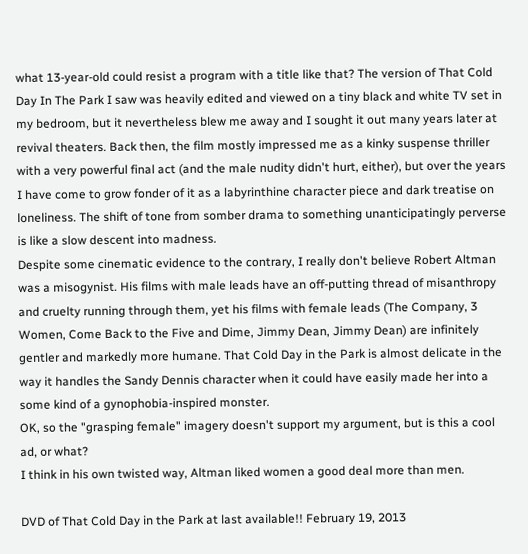what 13-year-old could resist a program with a title like that? The version of That Cold Day In The Park I saw was heavily edited and viewed on a tiny black and white TV set in my bedroom, but it nevertheless blew me away and I sought it out many years later at revival theaters. Back then, the film mostly impressed me as a kinky suspense thriller with a very powerful final act (and the male nudity didn't hurt, either), but over the years I have come to grow fonder of it as a labyrinthine character piece and dark treatise on loneliness. The shift of tone from somber drama to something unanticipatingly perverse is like a slow descent into madness.
Despite some cinematic evidence to the contrary, I really don't believe Robert Altman was a misogynist. His films with male leads have an off-putting thread of misanthropy and cruelty running through them, yet his films with female leads (The Company, 3 Women, Come Back to the Five and Dime, Jimmy Dean, Jimmy Dean) are infinitely gentler and markedly more humane. That Cold Day in the Park is almost delicate in the way it handles the Sandy Dennis character when it could have easily made her into a some kind of a gynophobia-inspired monster.
OK, so the "grasping female" imagery doesn't support my argument, but is this a cool ad, or what?
I think in his own twisted way, Altman liked women a good deal more than men.

DVD of That Cold Day in the Park at last available!! February 19, 2013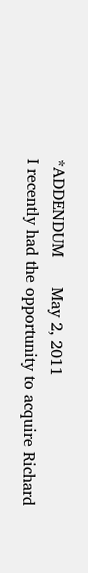*ADDENDUM      May 2, 2011
I recently had the opportunity to acquire Richard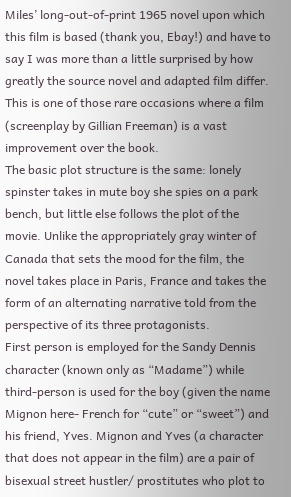Miles’ long-out-of-print 1965 novel upon which this film is based (thank you, Ebay!) and have to say I was more than a little surprised by how greatly the source novel and adapted film differ. This is one of those rare occasions where a film (screenplay by Gillian Freeman) is a vast improvement over the book.
The basic plot structure is the same: lonely spinster takes in mute boy she spies on a park bench, but little else follows the plot of the movie. Unlike the appropriately gray winter of Canada that sets the mood for the film, the novel takes place in Paris, France and takes the form of an alternating narrative told from the perspective of its three protagonists.
First person is employed for the Sandy Dennis character (known only as “Madame”) while third-person is used for the boy (given the name Mignon here- French for “cute” or “sweet”) and his friend, Yves. Mignon and Yves (a character that does not appear in the film) are a pair of bisexual street hustler/ prostitutes who plot to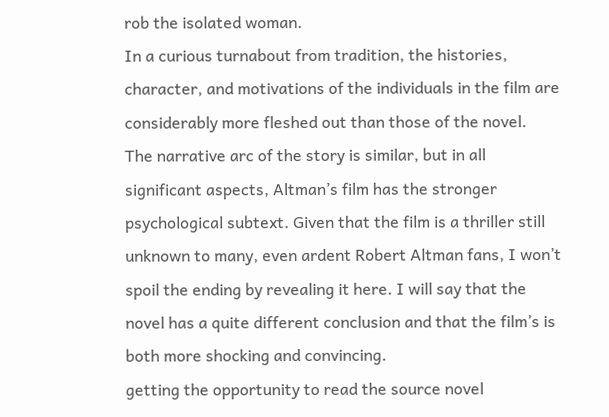rob the isolated woman.
In a curious turnabout from tradition, the histories, character, and motivations of the individuals in the film are considerably more fleshed out than those of the novel.
The narrative arc of the story is similar, but in all significant aspects, Altman’s film has the stronger psychological subtext. Given that the film is a thriller still unknown to many, even ardent Robert Altman fans, I won’t spoil the ending by revealing it here. I will say that the novel has a quite different conclusion and that the film’s is both more shocking and convincing.
getting the opportunity to read the source novel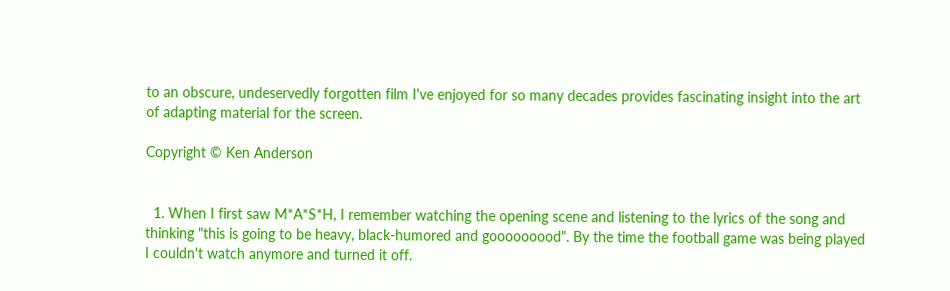to an obscure, undeservedly forgotten film I've enjoyed for so many decades provides fascinating insight into the art of adapting material for the screen.

Copyright © Ken Anderson


  1. When I first saw M*A*S*H, I remember watching the opening scene and listening to the lyrics of the song and thinking "this is going to be heavy, black-humored and gooooooood". By the time the football game was being played I couldn't watch anymore and turned it off.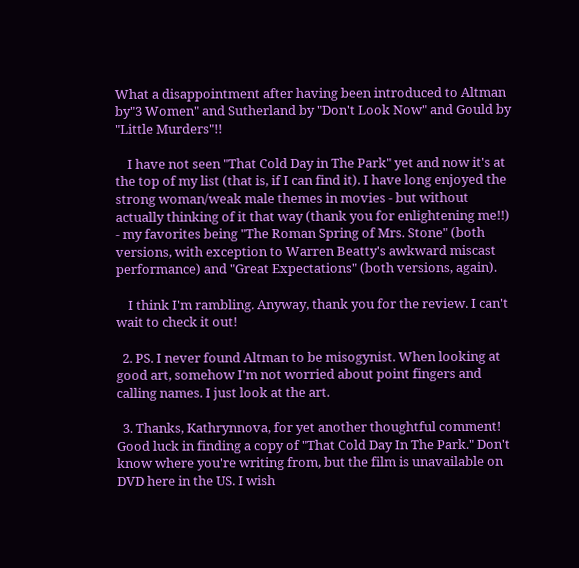What a disappointment after having been introduced to Altman by"3 Women" and Sutherland by "Don't Look Now" and Gould by "Little Murders"!!

    I have not seen "That Cold Day in The Park" yet and now it's at the top of my list (that is, if I can find it). I have long enjoyed the strong woman/weak male themes in movies - but without actually thinking of it that way (thank you for enlightening me!!) - my favorites being "The Roman Spring of Mrs. Stone" (both versions, with exception to Warren Beatty's awkward miscast performance) and "Great Expectations" (both versions, again).

    I think I'm rambling. Anyway, thank you for the review. I can't wait to check it out!

  2. PS. I never found Altman to be misogynist. When looking at good art, somehow I'm not worried about point fingers and calling names. I just look at the art.

  3. Thanks, Kathrynnova, for yet another thoughtful comment! Good luck in finding a copy of "That Cold Day In The Park." Don't know where you're writing from, but the film is unavailable on DVD here in the US. I wish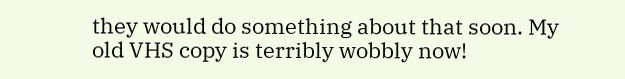they would do something about that soon. My old VHS copy is terribly wobbly now!